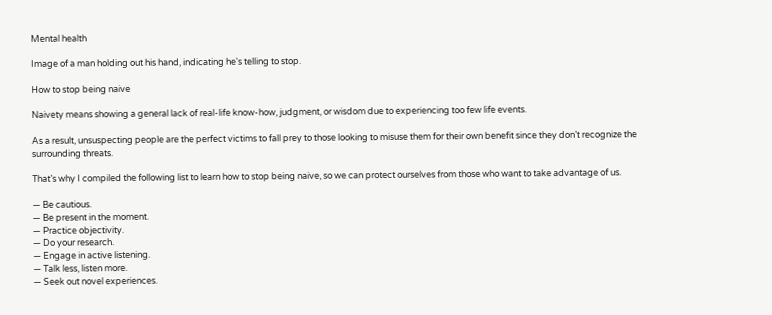Mental health

Image of a man holding out his hand, indicating he's telling to stop.

How to stop being naive

Naivety means showing a general lack of real-life know-how, judgment, or wisdom due to experiencing too few life events.

As a result, unsuspecting people are the perfect victims to fall prey to those looking to misuse them for their own benefit since they don’t recognize the surrounding threats.

That’s why I compiled the following list to learn how to stop being naive, so we can protect ourselves from those who want to take advantage of us.

— Be cautious.
— Be present in the moment.
— Practice objectivity.
— Do your research.
— Engage in active listening.
— Talk less, listen more.
— Seek out novel experiences.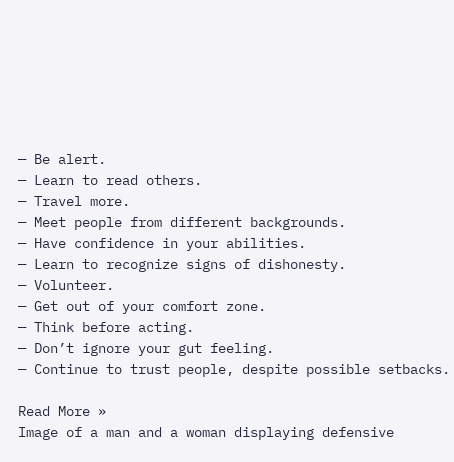— Be alert.
— Learn to read others.
— Travel more.
— Meet people from different backgrounds.
— Have confidence in your abilities.
— Learn to recognize signs of dishonesty.
— Volunteer.
— Get out of your comfort zone.
— Think before acting.
— Don’t ignore your gut feeling.
— Continue to trust people, despite possible setbacks.

Read More »
Image of a man and a woman displaying defensive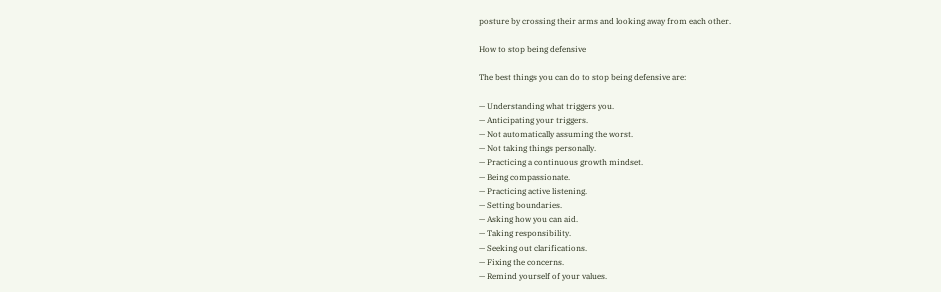posture by crossing their arms and looking away from each other.

How to stop being defensive

The best things you can do to stop being defensive are:

— Understanding what triggers you.
— Anticipating your triggers.
— Not automatically assuming the worst.
— Not taking things personally.
— Practicing a continuous growth mindset.
— Being compassionate.
— Practicing active listening.
— Setting boundaries.
— Asking how you can aid.
— Taking responsibility.
— Seeking out clarifications.
— Fixing the concerns.
— Remind yourself of your values.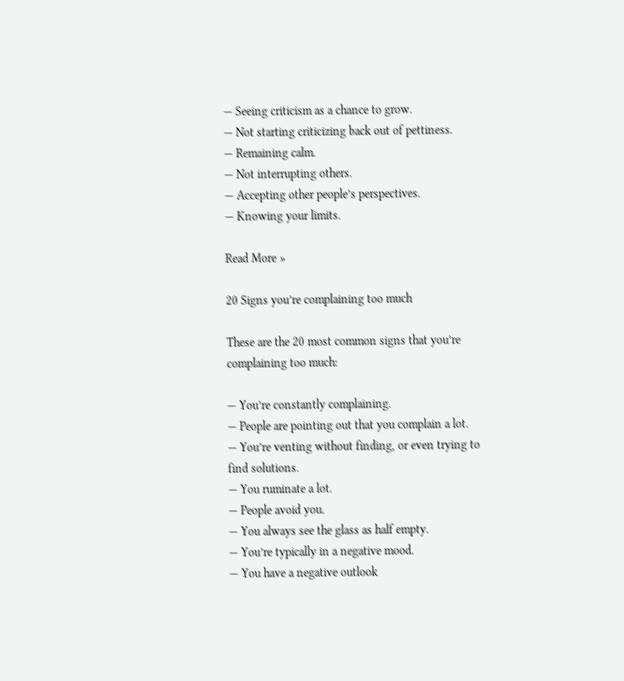— Seeing criticism as a chance to grow.
— Not starting criticizing back out of pettiness.
— Remaining calm.
— Not interrupting others.
— Accepting other people’s perspectives.
— Knowing your limits.

Read More »

20 Signs you’re complaining too much

These are the 20 most common signs that you’re complaining too much:

— You’re constantly complaining.
— People are pointing out that you complain a lot.
— You’re venting without finding, or even trying to find solutions.
— You ruminate a lot.
— People avoid you.
— You always see the glass as half empty.
— You’re typically in a negative mood.
— You have a negative outlook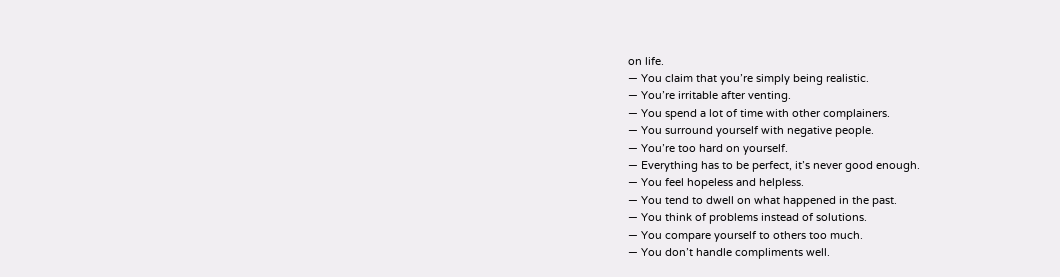on life.
— You claim that you’re simply being realistic.
— You’re irritable after venting.
— You spend a lot of time with other complainers.
— You surround yourself with negative people.
— You’re too hard on yourself.
— Everything has to be perfect, it’s never good enough.
— You feel hopeless and helpless.
— You tend to dwell on what happened in the past.
— You think of problems instead of solutions.
— You compare yourself to others too much.
— You don’t handle compliments well.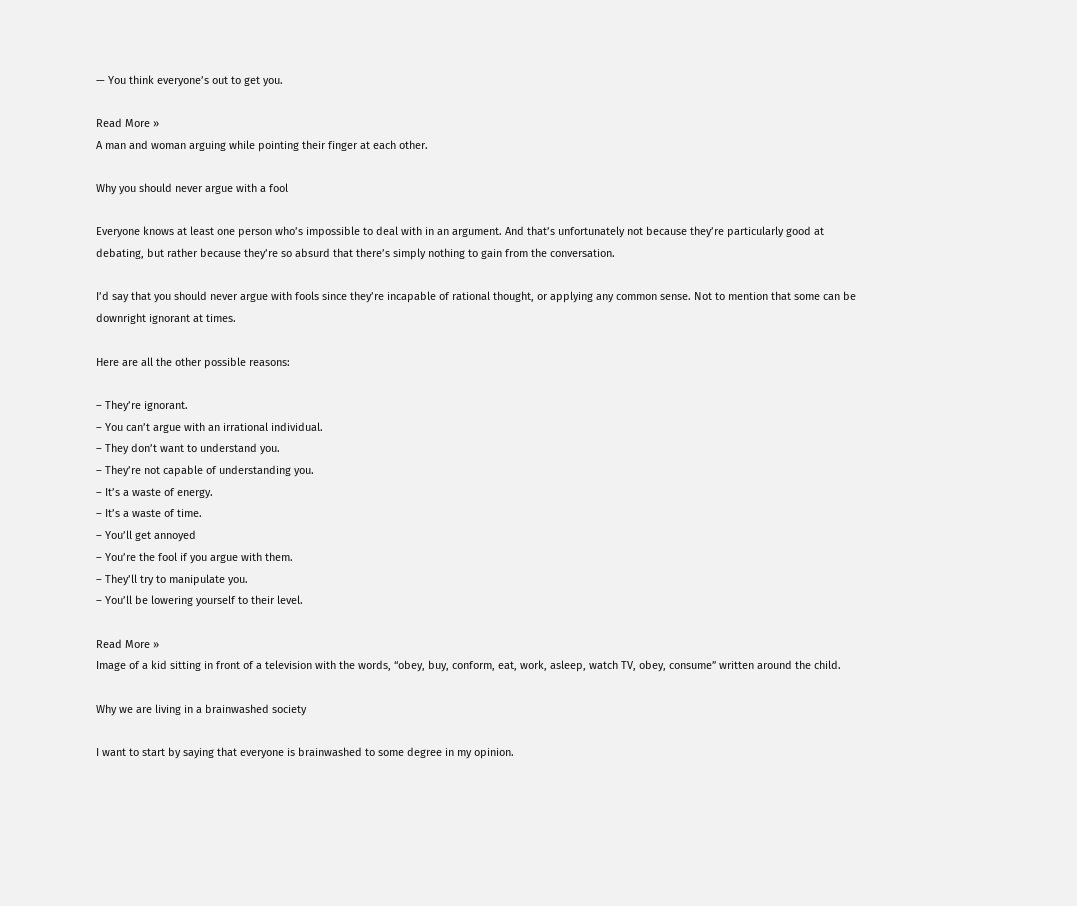— You think everyone’s out to get you.

Read More »
A man and woman arguing while pointing their finger at each other.

Why you should never argue with a fool

Everyone knows at least one person who’s impossible to deal with in an argument. And that’s unfortunately not because they’re particularly good at debating, but rather because they’re so absurd that there’s simply nothing to gain from the conversation.

I’d say that you should never argue with fools since they’re incapable of rational thought, or applying any common sense. Not to mention that some can be downright ignorant at times.

Here are all the other possible reasons:

– They’re ignorant.
– You can’t argue with an irrational individual.
– They don’t want to understand you.
– They’re not capable of understanding you.
– It’s a waste of energy.
– It’s a waste of time.
– You’ll get annoyed
– You’re the fool if you argue with them.
– They’ll try to manipulate you.
– You’ll be lowering yourself to their level.

Read More »
Image of a kid sitting in front of a television with the words, “obey, buy, conform, eat, work, asleep, watch TV, obey, consume” written around the child.

Why we are living in a brainwashed society

I want to start by saying that everyone is brainwashed to some degree in my opinion.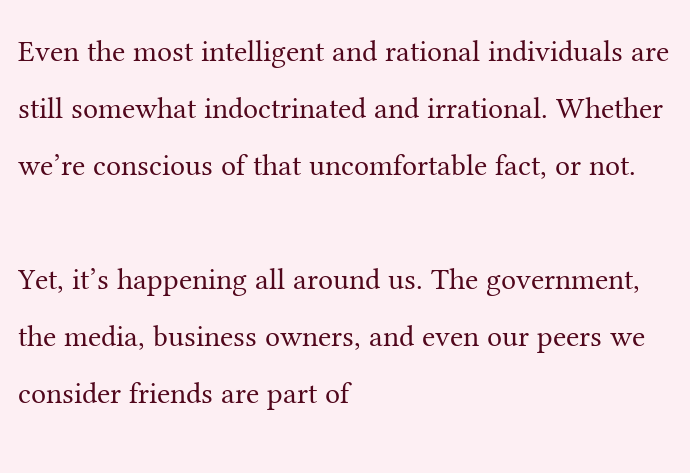Even the most intelligent and rational individuals are still somewhat indoctrinated and irrational. Whether we’re conscious of that uncomfortable fact, or not.

Yet, it’s happening all around us. The government, the media, business owners, and even our peers we consider friends are part of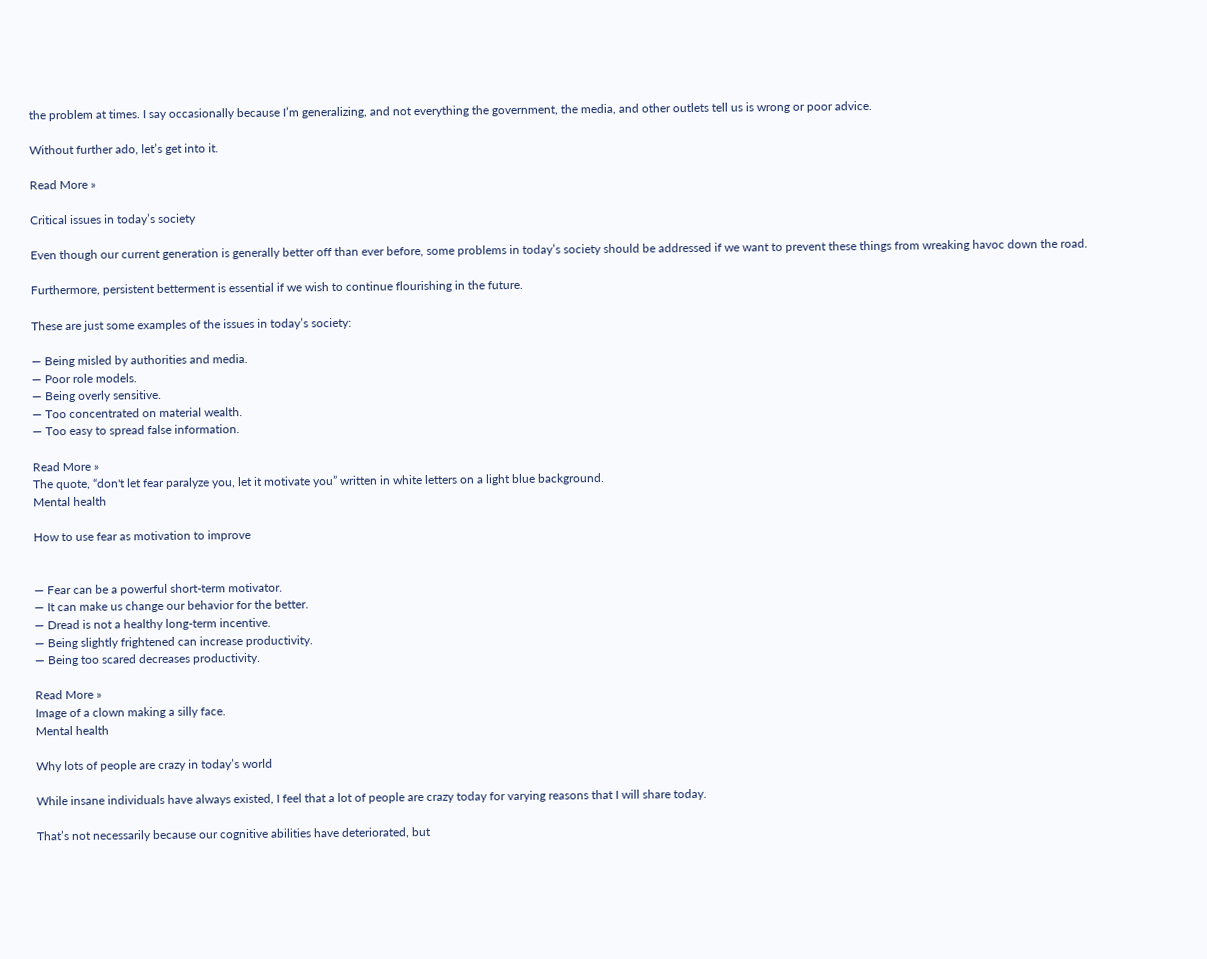the problem at times. I say occasionally because I’m generalizing, and not everything the government, the media, and other outlets tell us is wrong or poor advice.

Without further ado, let’s get into it.

Read More »

Critical issues in today’s society

Even though our current generation is generally better off than ever before, some problems in today’s society should be addressed if we want to prevent these things from wreaking havoc down the road.

Furthermore, persistent betterment is essential if we wish to continue flourishing in the future.

These are just some examples of the issues in today’s society:

— Being misled by authorities and media.
— Poor role models.
— Being overly sensitive.
— Too concentrated on material wealth.
— Too easy to spread false information.

Read More »
The quote, “don't let fear paralyze you, let it motivate you” written in white letters on a light blue background.
Mental health

How to use fear as motivation to improve


— Fear can be a powerful short-term motivator.
— It can make us change our behavior for the better.
— Dread is not a healthy long-term incentive.
— Being slightly frightened can increase productivity.
— Being too scared decreases productivity.

Read More »
Image of a clown making a silly face.
Mental health

Why lots of people are crazy in today’s world

While insane individuals have always existed, I feel that a lot of people are crazy today for varying reasons that I will share today.

That’s not necessarily because our cognitive abilities have deteriorated, but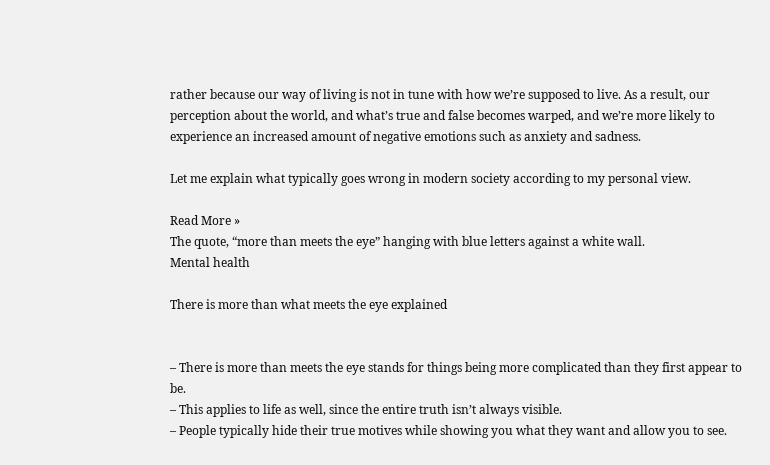rather because our way of living is not in tune with how we’re supposed to live. As a result, our perception about the world, and what’s true and false becomes warped, and we’re more likely to experience an increased amount of negative emotions such as anxiety and sadness.

Let me explain what typically goes wrong in modern society according to my personal view.

Read More »
The quote, “more than meets the eye” hanging with blue letters against a white wall.
Mental health

There is more than what meets the eye explained


– There is more than meets the eye stands for things being more complicated than they first appear to be.
– This applies to life as well, since the entire truth isn’t always visible.
– People typically hide their true motives while showing you what they want and allow you to see.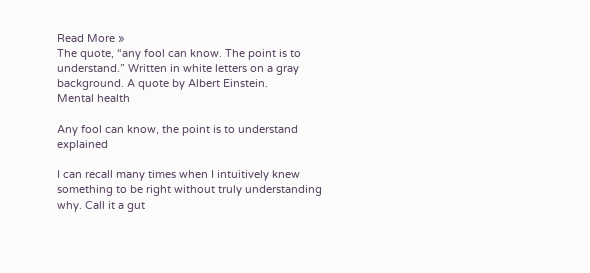Read More »
The quote, “any fool can know. The point is to understand.” Written in white letters on a gray background. A quote by Albert Einstein.
Mental health

Any fool can know, the point is to understand explained

I can recall many times when I intuitively knew something to be right without truly understanding why. Call it a gut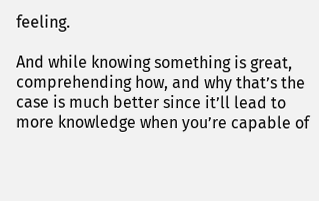feeling.

And while knowing something is great, comprehending how, and why that’s the case is much better since it’ll lead to more knowledge when you’re capable of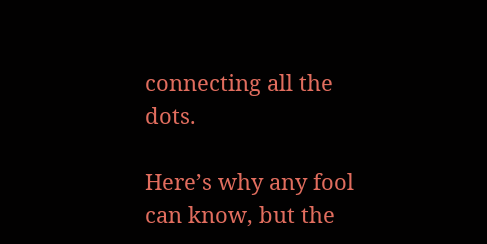connecting all the dots.

Here’s why any fool can know, but the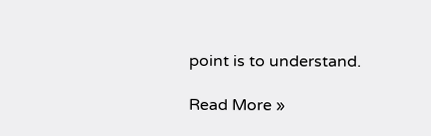point is to understand.

Read More »